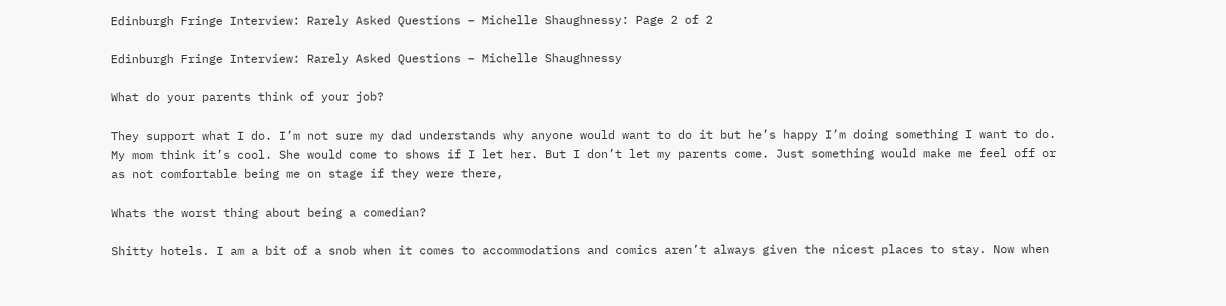Edinburgh Fringe Interview: Rarely Asked Questions – Michelle Shaughnessy: Page 2 of 2

Edinburgh Fringe Interview: Rarely Asked Questions – Michelle Shaughnessy

What do your parents think of your job?

They support what I do. I’m not sure my dad understands why anyone would want to do it but he’s happy I’m doing something I want to do. My mom think it’s cool. She would come to shows if I let her. But I don’t let my parents come. Just something would make me feel off or as not comfortable being me on stage if they were there,

Whats the worst thing about being a comedian?

Shitty hotels. I am a bit of a snob when it comes to accommodations and comics aren’t always given the nicest places to stay. Now when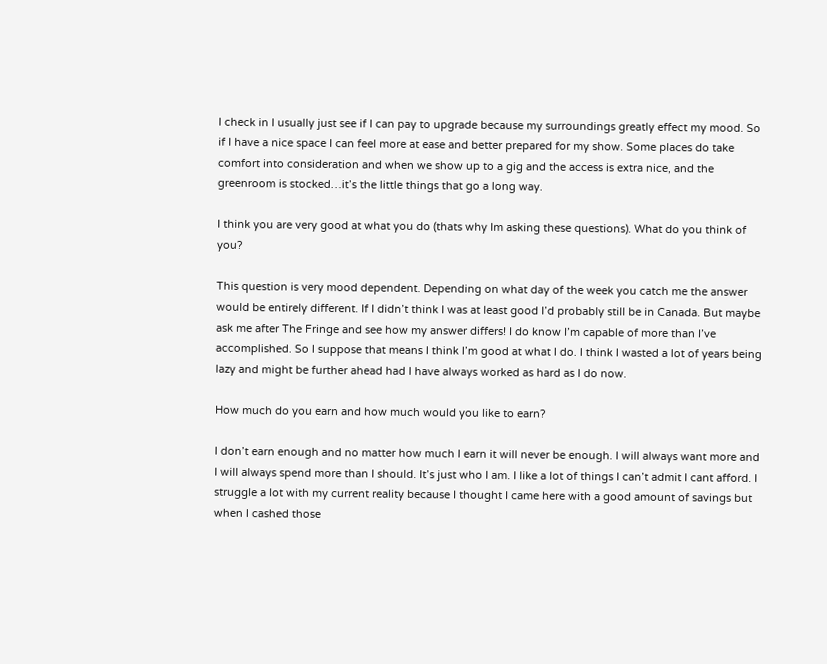I check in I usually just see if I can pay to upgrade because my surroundings greatly effect my mood. So if I have a nice space I can feel more at ease and better prepared for my show. Some places do take comfort into consideration and when we show up to a gig and the access is extra nice, and the greenroom is stocked…it’s the little things that go a long way.

I think you are very good at what you do (thats why Im asking these questions). What do you think of you?

This question is very mood dependent. Depending on what day of the week you catch me the answer would be entirely different. If I didn’t think I was at least good I’d probably still be in Canada. But maybe ask me after The Fringe and see how my answer differs! I do know I’m capable of more than I’ve accomplished. So I suppose that means I think I’m good at what I do. I think I wasted a lot of years being lazy and might be further ahead had I have always worked as hard as I do now.

How much do you earn and how much would you like to earn?

I don’t earn enough and no matter how much I earn it will never be enough. I will always want more and I will always spend more than I should. It’s just who I am. I like a lot of things I can’t admit I cant afford. I struggle a lot with my current reality because I thought I came here with a good amount of savings but when I cashed those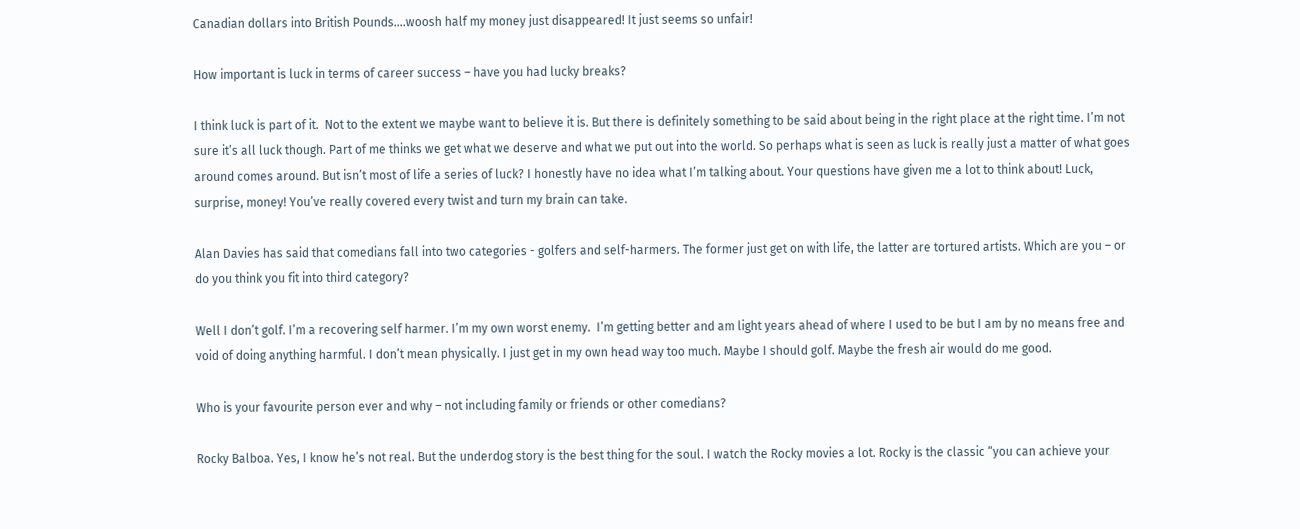Canadian dollars into British Pounds….woosh half my money just disappeared! It just seems so unfair!

How important is luck in terms of career success – have you had lucky breaks?

I think luck is part of it.  Not to the extent we maybe want to believe it is. But there is definitely something to be said about being in the right place at the right time. I’m not sure it’s all luck though. Part of me thinks we get what we deserve and what we put out into the world. So perhaps what is seen as luck is really just a matter of what goes around comes around. But isn’t most of life a series of luck? I honestly have no idea what I’m talking about. Your questions have given me a lot to think about! Luck, surprise, money! You’ve really covered every twist and turn my brain can take.

Alan Davies has said that comedians fall into two categories - golfers and self-harmers. The former just get on with life, the latter are tortured artists. Which are you – or do you think you fit into third category?

Well I don’t golf. I’m a recovering self harmer. I’m my own worst enemy.  I’m getting better and am light years ahead of where I used to be but I am by no means free and void of doing anything harmful. I don’t mean physically. I just get in my own head way too much. Maybe I should golf. Maybe the fresh air would do me good.

Who is your favourite person ever and why – not including family or friends or other comedians?

Rocky Balboa. Yes, I know he’s not real. But the underdog story is the best thing for the soul. I watch the Rocky movies a lot. Rocky is the classic “you can achieve your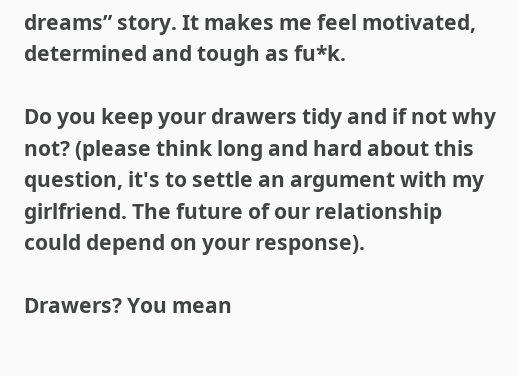dreams” story. It makes me feel motivated, determined and tough as fu*k.

Do you keep your drawers tidy and if not why not? (please think long and hard about this question, it's to settle an argument with my girlfriend. The future of our relationship could depend on your response).

Drawers? You mean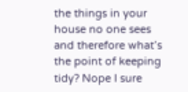the things in your house no one sees and therefore what’s the point of keeping tidy? Nope I sure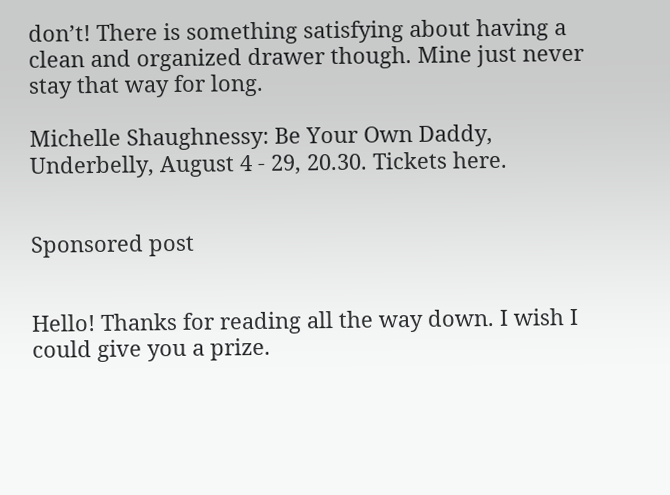don’t! There is something satisfying about having a clean and organized drawer though. Mine just never stay that way for long.

Michelle Shaughnessy: Be Your Own Daddy, Underbelly, August 4 - 29, 20.30. Tickets here.


Sponsored post


Hello! Thanks for reading all the way down. I wish I could give you a prize.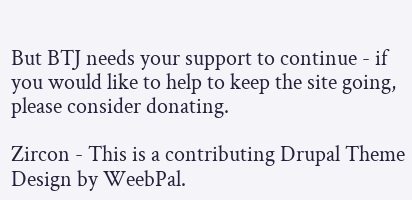But BTJ needs your support to continue - if you would like to help to keep the site going, please consider donating.

Zircon - This is a contributing Drupal Theme
Design by WeebPal.